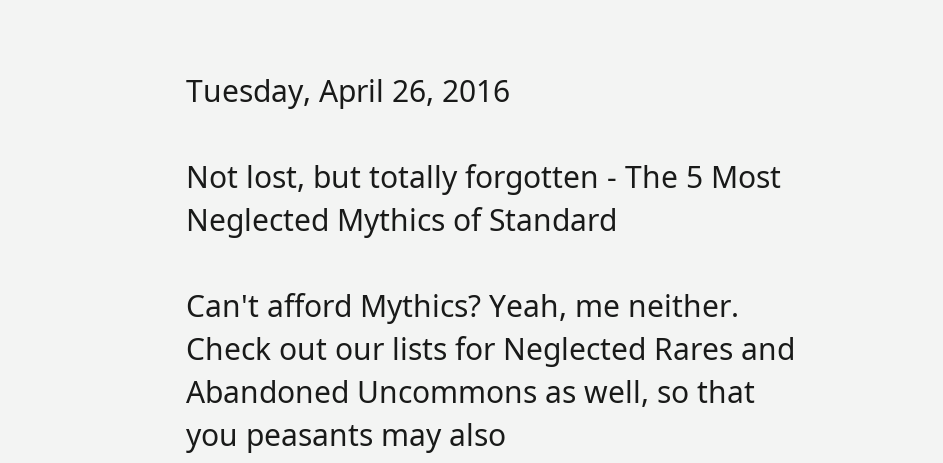Tuesday, April 26, 2016

Not lost, but totally forgotten - The 5 Most Neglected Mythics of Standard

Can't afford Mythics? Yeah, me neither. Check out our lists for Neglected Rares and Abandoned Uncommons as well, so that you peasants may also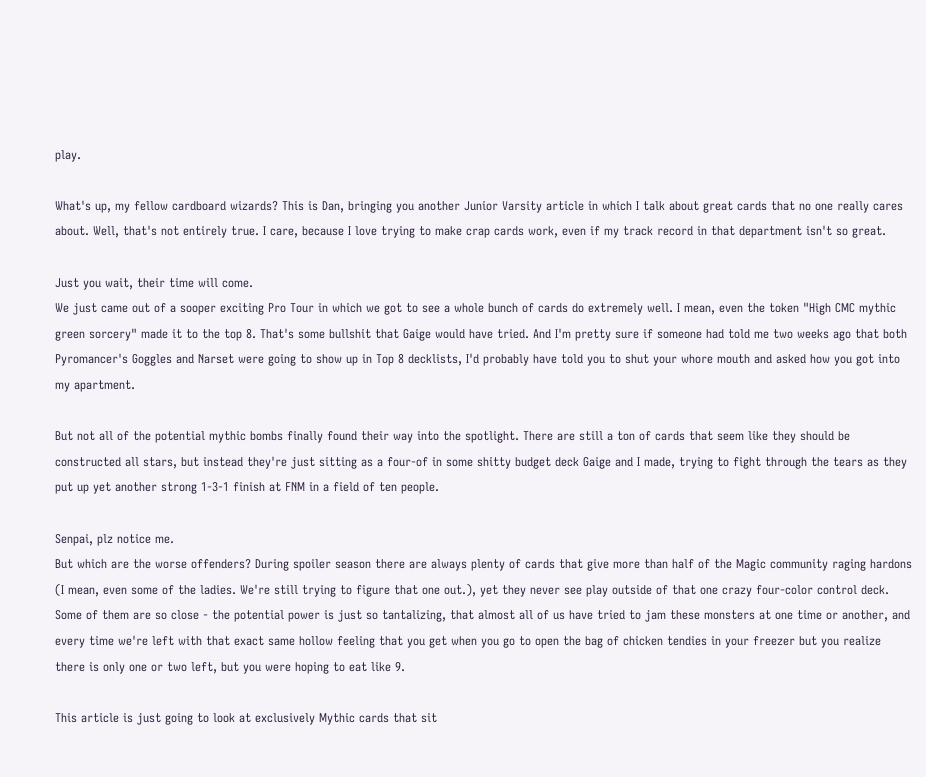play.

What's up, my fellow cardboard wizards? This is Dan, bringing you another Junior Varsity article in which I talk about great cards that no one really cares about. Well, that's not entirely true. I care, because I love trying to make crap cards work, even if my track record in that department isn't so great.

Just you wait, their time will come.
We just came out of a sooper exciting Pro Tour in which we got to see a whole bunch of cards do extremely well. I mean, even the token "High CMC mythic green sorcery" made it to the top 8. That's some bullshit that Gaige would have tried. And I'm pretty sure if someone had told me two weeks ago that both Pyromancer's Goggles and Narset were going to show up in Top 8 decklists, I'd probably have told you to shut your whore mouth and asked how you got into my apartment.

But not all of the potential mythic bombs finally found their way into the spotlight. There are still a ton of cards that seem like they should be constructed all stars, but instead they're just sitting as a four-of in some shitty budget deck Gaige and I made, trying to fight through the tears as they put up yet another strong 1-3-1 finish at FNM in a field of ten people.

Senpai, plz notice me.
But which are the worse offenders? During spoiler season there are always plenty of cards that give more than half of the Magic community raging hardons (I mean, even some of the ladies. We're still trying to figure that one out.), yet they never see play outside of that one crazy four-color control deck. Some of them are so close - the potential power is just so tantalizing, that almost all of us have tried to jam these monsters at one time or another, and every time we're left with that exact same hollow feeling that you get when you go to open the bag of chicken tendies in your freezer but you realize there is only one or two left, but you were hoping to eat like 9.

This article is just going to look at exclusively Mythic cards that sit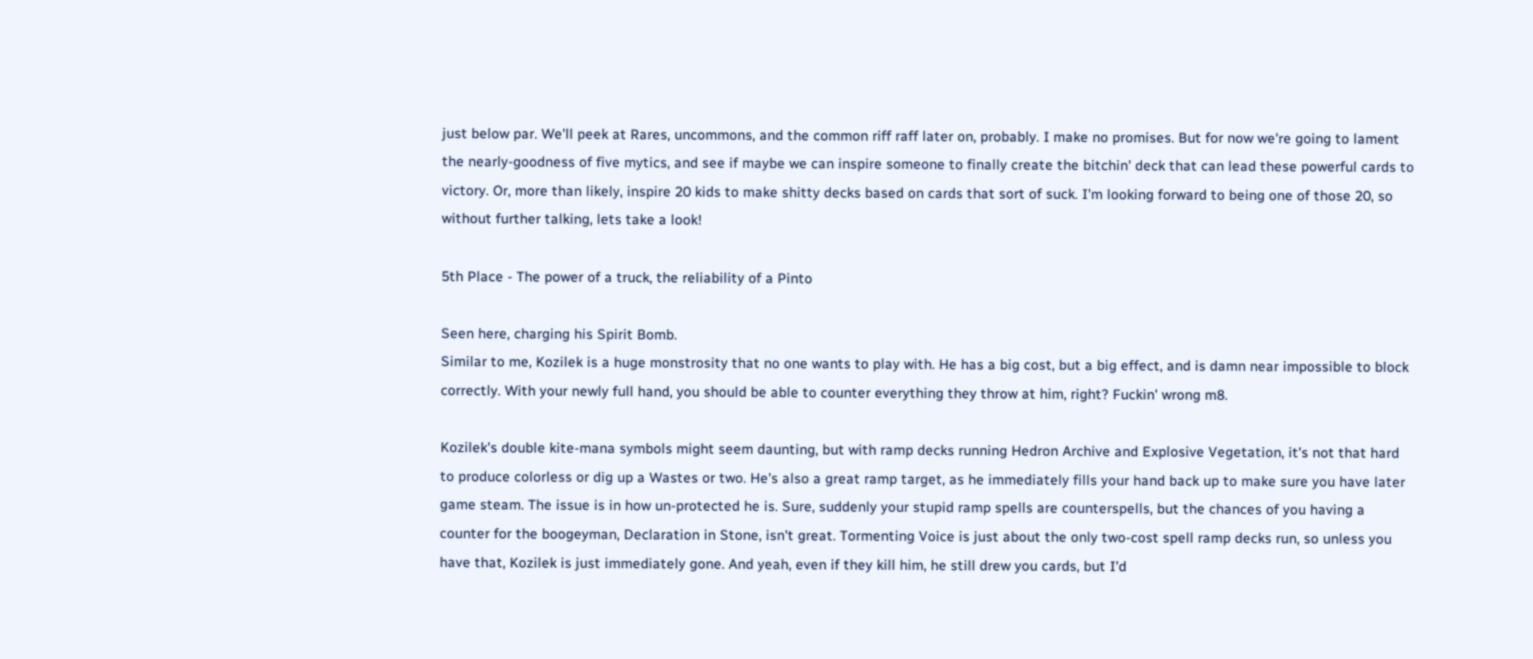just below par. We'll peek at Rares, uncommons, and the common riff raff later on, probably. I make no promises. But for now we're going to lament the nearly-goodness of five mytics, and see if maybe we can inspire someone to finally create the bitchin' deck that can lead these powerful cards to victory. Or, more than likely, inspire 20 kids to make shitty decks based on cards that sort of suck. I'm looking forward to being one of those 20, so without further talking, lets take a look!

5th Place - The power of a truck, the reliability of a Pinto

Seen here, charging his Spirit Bomb.
Similar to me, Kozilek is a huge monstrosity that no one wants to play with. He has a big cost, but a big effect, and is damn near impossible to block correctly. With your newly full hand, you should be able to counter everything they throw at him, right? Fuckin' wrong m8.

Kozilek's double kite-mana symbols might seem daunting, but with ramp decks running Hedron Archive and Explosive Vegetation, it's not that hard to produce colorless or dig up a Wastes or two. He's also a great ramp target, as he immediately fills your hand back up to make sure you have later game steam. The issue is in how un-protected he is. Sure, suddenly your stupid ramp spells are counterspells, but the chances of you having a counter for the boogeyman, Declaration in Stone, isn't great. Tormenting Voice is just about the only two-cost spell ramp decks run, so unless you have that, Kozilek is just immediately gone. And yeah, even if they kill him, he still drew you cards, but I'd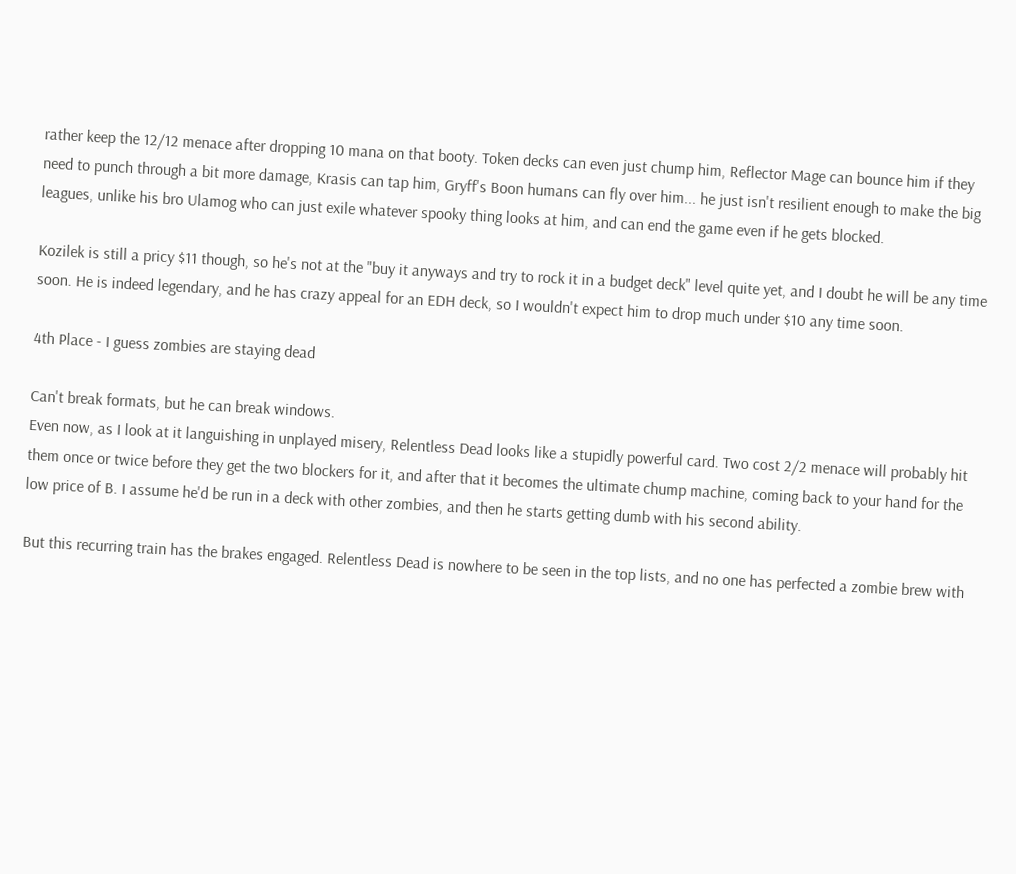rather keep the 12/12 menace after dropping 10 mana on that booty. Token decks can even just chump him, Reflector Mage can bounce him if they need to punch through a bit more damage, Krasis can tap him, Gryff's Boon humans can fly over him... he just isn't resilient enough to make the big leagues, unlike his bro Ulamog who can just exile whatever spooky thing looks at him, and can end the game even if he gets blocked.

Kozilek is still a pricy $11 though, so he's not at the "buy it anyways and try to rock it in a budget deck" level quite yet, and I doubt he will be any time soon. He is indeed legendary, and he has crazy appeal for an EDH deck, so I wouldn't expect him to drop much under $10 any time soon.

4th Place - I guess zombies are staying dead

Can't break formats, but he can break windows.
Even now, as I look at it languishing in unplayed misery, Relentless Dead looks like a stupidly powerful card. Two cost 2/2 menace will probably hit them once or twice before they get the two blockers for it, and after that it becomes the ultimate chump machine, coming back to your hand for the low price of B. I assume he'd be run in a deck with other zombies, and then he starts getting dumb with his second ability.

But this recurring train has the brakes engaged. Relentless Dead is nowhere to be seen in the top lists, and no one has perfected a zombie brew with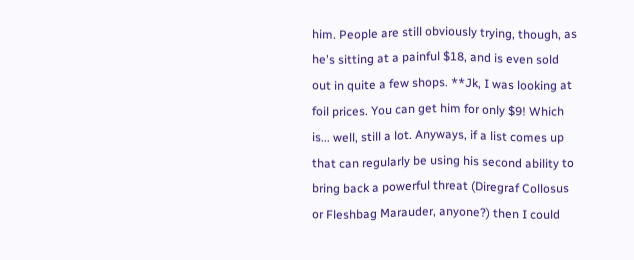him. People are still obviously trying, though, as he's sitting at a painful $18, and is even sold out in quite a few shops. **Jk, I was looking at foil prices. You can get him for only $9! Which is... well, still a lot. Anyways, if a list comes up that can regularly be using his second ability to bring back a powerful threat (Diregraf Collosus or Fleshbag Marauder, anyone?) then I could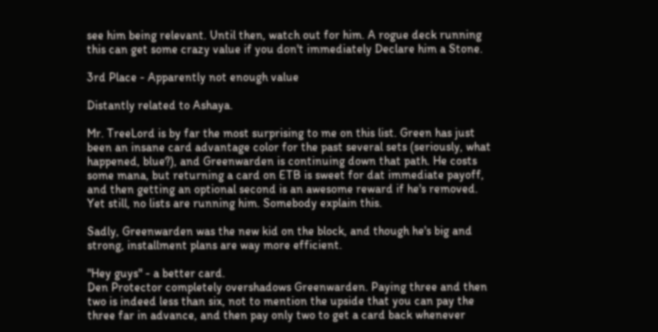see him being relevant. Until then, watch out for him. A rogue deck running this can get some crazy value if you don't immediately Declare him a Stone.

3rd Place - Apparently not enough value

Distantly related to Ashaya.

Mr. TreeLord is by far the most surprising to me on this list. Green has just been an insane card advantage color for the past several sets (seriously, what happened, blue?), and Greenwarden is continuing down that path. He costs some mana, but returning a card on ETB is sweet for dat immediate payoff, and then getting an optional second is an awesome reward if he's removed. Yet still, no lists are running him. Somebody explain this.

Sadly, Greenwarden was the new kid on the block, and though he's big and strong, installment plans are way more efficient.

"Hey guys" - a better card.
Den Protector completely overshadows Greenwarden. Paying three and then two is indeed less than six, not to mention the upside that you can pay the three far in advance, and then pay only two to get a card back whenever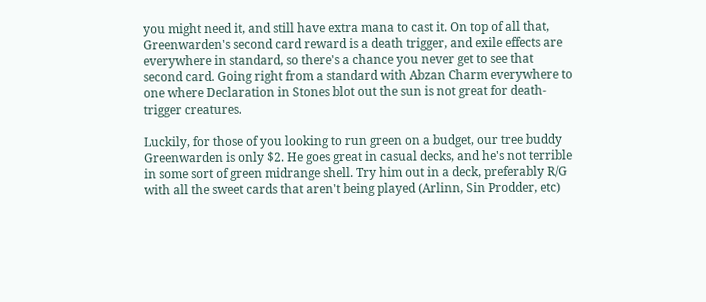you might need it, and still have extra mana to cast it. On top of all that, Greenwarden's second card reward is a death trigger, and exile effects are everywhere in standard, so there's a chance you never get to see that second card. Going right from a standard with Abzan Charm everywhere to one where Declaration in Stones blot out the sun is not great for death-trigger creatures.

Luckily, for those of you looking to run green on a budget, our tree buddy Greenwarden is only $2. He goes great in casual decks, and he's not terrible in some sort of green midrange shell. Try him out in a deck, preferably R/G with all the sweet cards that aren't being played (Arlinn, Sin Prodder, etc)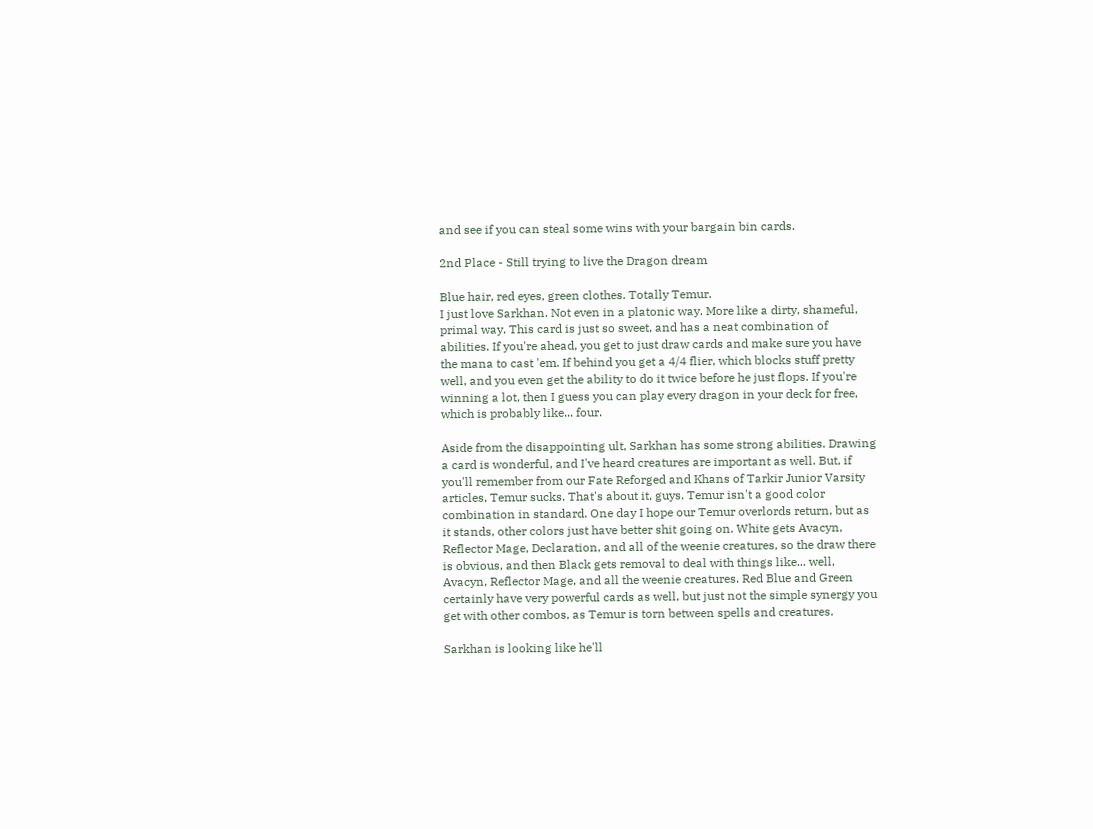and see if you can steal some wins with your bargain bin cards.

2nd Place - Still trying to live the Dragon dream

Blue hair, red eyes, green clothes. Totally Temur.
I just love Sarkhan. Not even in a platonic way. More like a dirty, shameful, primal way. This card is just so sweet, and has a neat combination of abilities. If you're ahead, you get to just draw cards and make sure you have the mana to cast 'em. If behind you get a 4/4 flier, which blocks stuff pretty well, and you even get the ability to do it twice before he just flops. If you're winning a lot, then I guess you can play every dragon in your deck for free, which is probably like... four.

Aside from the disappointing ult, Sarkhan has some strong abilities. Drawing a card is wonderful, and I've heard creatures are important as well. But, if you'll remember from our Fate Reforged and Khans of Tarkir Junior Varsity articles, Temur sucks. That's about it, guys. Temur isn't a good color combination in standard. One day I hope our Temur overlords return, but as it stands, other colors just have better shit going on. White gets Avacyn, Reflector Mage, Declaration, and all of the weenie creatures, so the draw there is obvious, and then Black gets removal to deal with things like... well, Avacyn, Reflector Mage, and all the weenie creatures. Red Blue and Green certainly have very powerful cards as well, but just not the simple synergy you get with other combos, as Temur is torn between spells and creatures.

Sarkhan is looking like he'll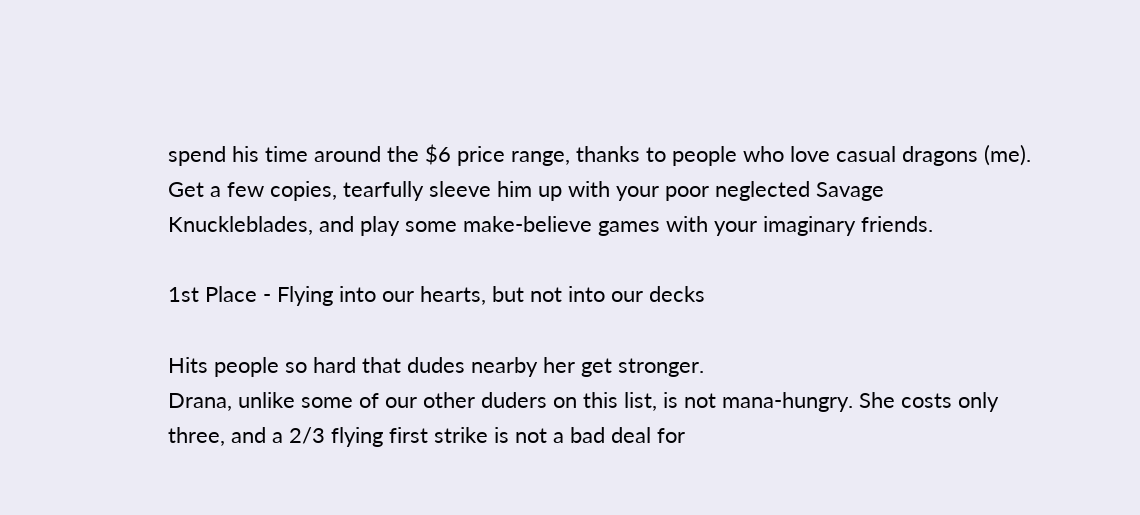spend his time around the $6 price range, thanks to people who love casual dragons (me). Get a few copies, tearfully sleeve him up with your poor neglected Savage Knuckleblades, and play some make-believe games with your imaginary friends.

1st Place - Flying into our hearts, but not into our decks

Hits people so hard that dudes nearby her get stronger.
Drana, unlike some of our other duders on this list, is not mana-hungry. She costs only three, and a 2/3 flying first strike is not a bad deal for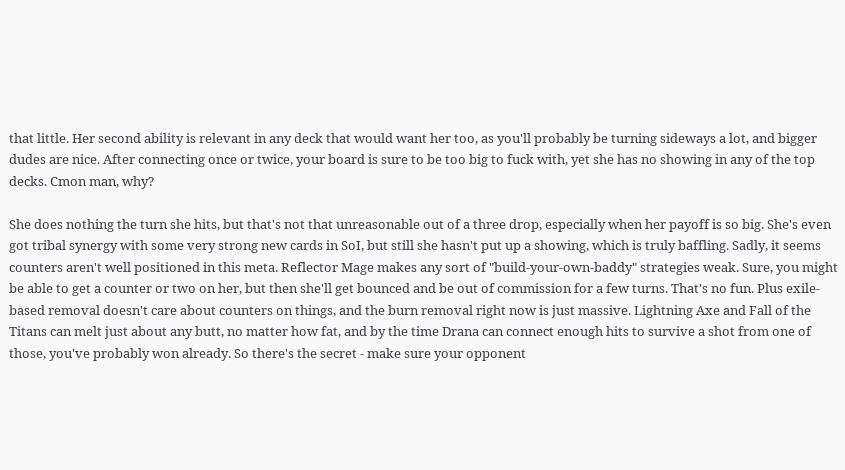that little. Her second ability is relevant in any deck that would want her too, as you'll probably be turning sideways a lot, and bigger dudes are nice. After connecting once or twice, your board is sure to be too big to fuck with, yet she has no showing in any of the top decks. Cmon man, why?

She does nothing the turn she hits, but that's not that unreasonable out of a three drop, especially when her payoff is so big. She's even got tribal synergy with some very strong new cards in SoI, but still she hasn't put up a showing, which is truly baffling. Sadly, it seems counters aren't well positioned in this meta. Reflector Mage makes any sort of "build-your-own-baddy" strategies weak. Sure, you might be able to get a counter or two on her, but then she'll get bounced and be out of commission for a few turns. That's no fun. Plus exile-based removal doesn't care about counters on things, and the burn removal right now is just massive. Lightning Axe and Fall of the Titans can melt just about any butt, no matter how fat, and by the time Drana can connect enough hits to survive a shot from one of those, you've probably won already. So there's the secret - make sure your opponent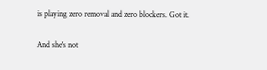is playing zero removal and zero blockers. Got it.

And she's not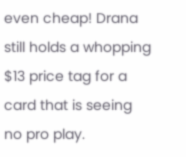even cheap! Drana still holds a whopping $13 price tag for a card that is seeing no pro play.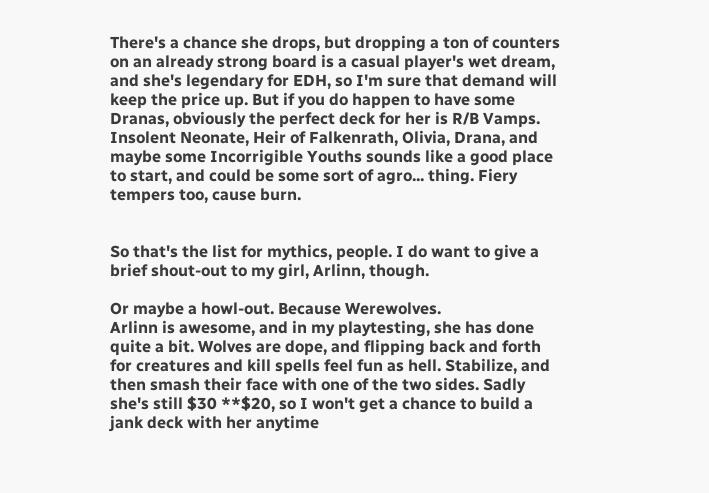There's a chance she drops, but dropping a ton of counters on an already strong board is a casual player's wet dream, and she's legendary for EDH, so I'm sure that demand will keep the price up. But if you do happen to have some Dranas, obviously the perfect deck for her is R/B Vamps. Insolent Neonate, Heir of Falkenrath, Olivia, Drana, and maybe some Incorrigible Youths sounds like a good place to start, and could be some sort of agro... thing. Fiery tempers too, cause burn.


So that's the list for mythics, people. I do want to give a brief shout-out to my girl, Arlinn, though.

Or maybe a howl-out. Because Werewolves.
Arlinn is awesome, and in my playtesting, she has done quite a bit. Wolves are dope, and flipping back and forth for creatures and kill spells feel fun as hell. Stabilize, and then smash their face with one of the two sides. Sadly she's still $30 **$20, so I won't get a chance to build a jank deck with her anytime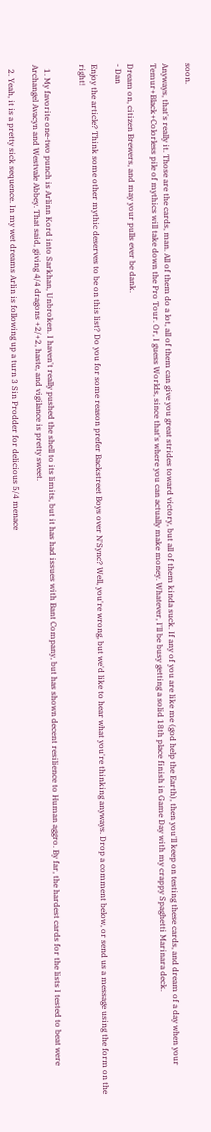soon.

Anyways, that's really it. Those are the cards, man. All of them do a lot, all of them can give you great strides toward victory, but all of them kinda suck. If any of you are like me (god help the Earth), then you'll keep on testing these cards, and dream of a day when your Temur+Black+Colorless pile of mythics will take down the Pro Tour. Or, I guess Worlds, since that's where you can actually make money. Whatever, I'll be busy getting a solid 18th place finish in Game Day with my crappy Spaghetti Marinara deck.

Dream on, citizen Brewers, and may your pulls ever be dank.
- Dan

Enjoy the article? Think some other mythic deserves to be on this list? Do you for some reason prefer Backstreet Boys over N'Sync? Well, you're wrong, but we'd like to hear what you're thinking anyways. Drop a comment below, or send us a message using the form on the right!


  1. My favorite one-two punch is Arlinn Kord into Sarkhan, Unbroken. I haven't really pushed the shell to its limits, but it has had issues with Bant Company, but has shown decent resilience to Human aggro. By far, the hardest cards for the lists I tested to beat were Archangel Avacyn and Westvale Abbey. That said, giving 4/4 dragons +2/+2, haste, and vigilance is pretty sweet.

  2. Yeah, it is a pretty sick sequence. In my wet dreams Arlin is following up a turn 3 Sin Prodder for delicious 5/4 menace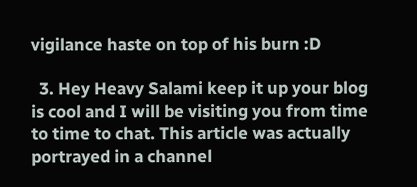vigilance haste on top of his burn :D

  3. Hey Heavy Salami keep it up your blog is cool and I will be visiting you from time to time to chat. This article was actually portrayed in a channel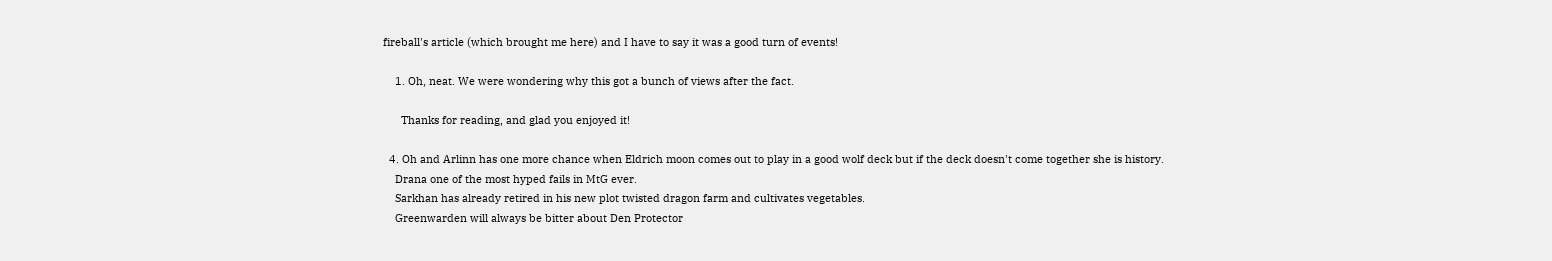fireball's article (which brought me here) and I have to say it was a good turn of events!

    1. Oh, neat. We were wondering why this got a bunch of views after the fact.

      Thanks for reading, and glad you enjoyed it!

  4. Oh and Arlinn has one more chance when Eldrich moon comes out to play in a good wolf deck but if the deck doesn't come together she is history.
    Drana one of the most hyped fails in MtG ever.
    Sarkhan has already retired in his new plot twisted dragon farm and cultivates vegetables.
    Greenwarden will always be bitter about Den Protector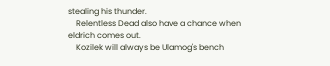stealing his thunder.
    Relentless Dead also have a chance when eldrich comes out.
    Kozilek will always be Ulamog's bench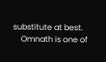substitute at best.
    Omnath is one of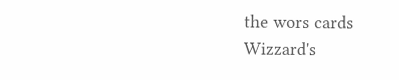the wors cards Wizzard's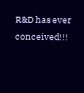R&D has ever conceived!!!